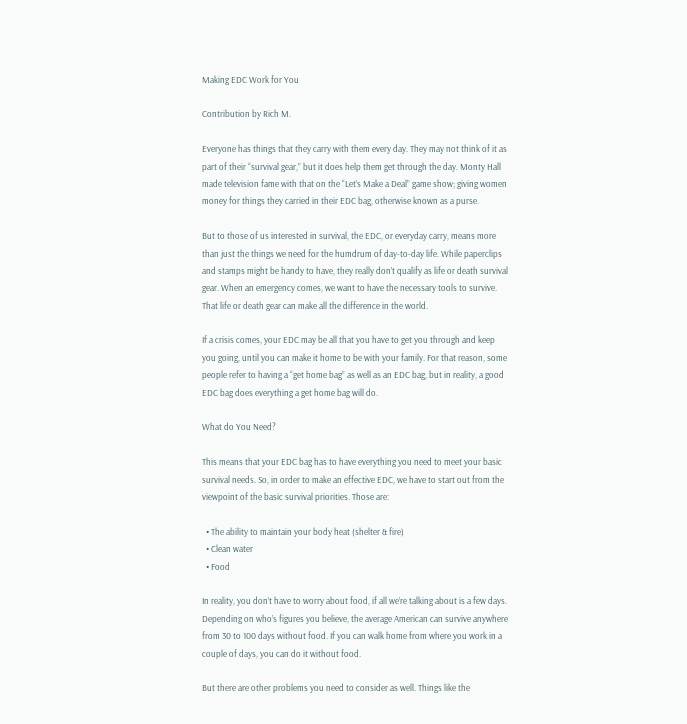Making EDC Work for You

Contribution by Rich M.

Everyone has things that they carry with them every day. They may not think of it as part of their “survival gear,” but it does help them get through the day. Monty Hall made television fame with that on the “Let’s Make a Deal” game show; giving women money for things they carried in their EDC bag, otherwise known as a purse.

But to those of us interested in survival, the EDC, or everyday carry, means more than just the things we need for the humdrum of day-to-day life. While paperclips and stamps might be handy to have, they really don’t qualify as life or death survival gear. When an emergency comes, we want to have the necessary tools to survive. That life or death gear can make all the difference in the world.

If a crisis comes, your EDC may be all that you have to get you through and keep you going, until you can make it home to be with your family. For that reason, some people refer to having a “get home bag” as well as an EDC bag, but in reality, a good EDC bag does everything a get home bag will do.

What do You Need?

This means that your EDC bag has to have everything you need to meet your basic survival needs. So, in order to make an effective EDC, we have to start out from the viewpoint of the basic survival priorities. Those are:

  • The ability to maintain your body heat (shelter & fire)
  • Clean water
  • Food

In reality, you don’t have to worry about food, if all we’re talking about is a few days. Depending on who’s figures you believe, the average American can survive anywhere from 30 to 100 days without food. If you can walk home from where you work in a couple of days, you can do it without food.

But there are other problems you need to consider as well. Things like the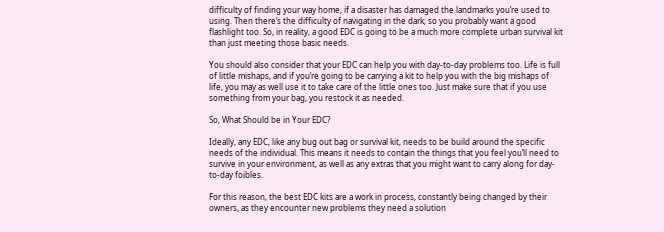difficulty of finding your way home, if a disaster has damaged the landmarks you’re used to using. Then there’s the difficulty of navigating in the dark; so you probably want a good flashlight too. So, in reality, a good EDC is going to be a much more complete urban survival kit than just meeting those basic needs.

You should also consider that your EDC can help you with day-to-day problems too. Life is full of little mishaps, and if you’re going to be carrying a kit to help you with the big mishaps of life, you may as well use it to take care of the little ones too. Just make sure that if you use something from your bag, you restock it as needed.

So, What Should be in Your EDC?

Ideally, any EDC, like any bug out bag or survival kit, needs to be build around the specific needs of the individual. This means it needs to contain the things that you feel you’ll need to survive in your environment, as well as any extras that you might want to carry along for day-to-day foibles.

For this reason, the best EDC kits are a work in process, constantly being changed by their owners, as they encounter new problems they need a solution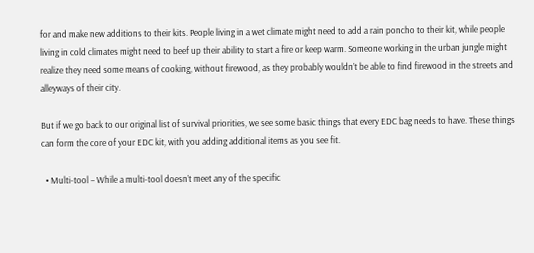for and make new additions to their kits. People living in a wet climate might need to add a rain poncho to their kit, while people living in cold climates might need to beef up their ability to start a fire or keep warm. Someone working in the urban jungle might realize they need some means of cooking, without firewood, as they probably wouldn’t be able to find firewood in the streets and alleyways of their city.

But if we go back to our original list of survival priorities, we see some basic things that every EDC bag needs to have. These things can form the core of your EDC kit, with you adding additional items as you see fit.

  • Multi-tool – While a multi-tool doesn’t meet any of the specific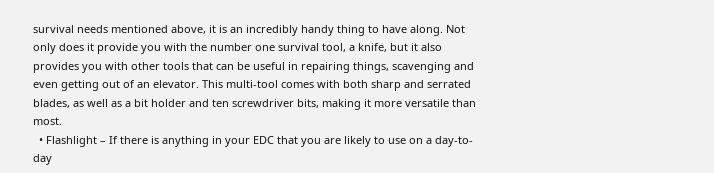survival needs mentioned above, it is an incredibly handy thing to have along. Not only does it provide you with the number one survival tool, a knife, but it also provides you with other tools that can be useful in repairing things, scavenging and even getting out of an elevator. This multi-tool comes with both sharp and serrated blades, as well as a bit holder and ten screwdriver bits, making it more versatile than most.
  • Flashlight – If there is anything in your EDC that you are likely to use on a day-to-day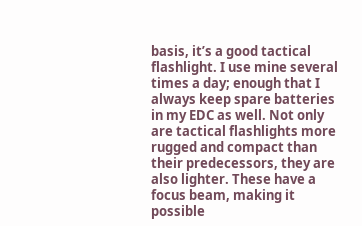basis, it’s a good tactical flashlight. I use mine several times a day; enough that I always keep spare batteries in my EDC as well. Not only are tactical flashlights more rugged and compact than their predecessors, they are also lighter. These have a focus beam, making it possible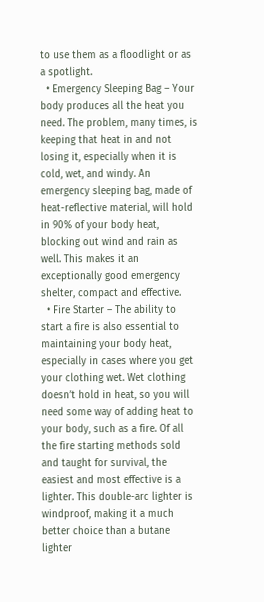to use them as a floodlight or as a spotlight.
  • Emergency Sleeping Bag – Your body produces all the heat you need. The problem, many times, is keeping that heat in and not losing it, especially when it is cold, wet, and windy. An emergency sleeping bag, made of heat-reflective material, will hold in 90% of your body heat, blocking out wind and rain as well. This makes it an exceptionally good emergency shelter, compact and effective.
  • Fire Starter – The ability to start a fire is also essential to maintaining your body heat, especially in cases where you get your clothing wet. Wet clothing doesn’t hold in heat, so you will need some way of adding heat to your body, such as a fire. Of all the fire starting methods sold and taught for survival, the easiest and most effective is a lighter. This double-arc lighter is windproof, making it a much better choice than a butane lighter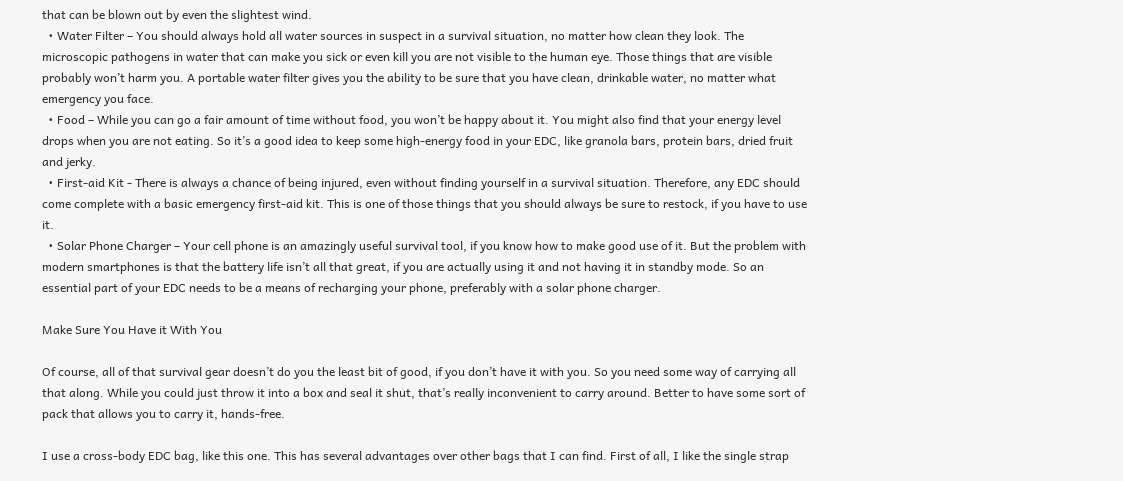that can be blown out by even the slightest wind.
  • Water Filter – You should always hold all water sources in suspect in a survival situation, no matter how clean they look. The microscopic pathogens in water that can make you sick or even kill you are not visible to the human eye. Those things that are visible probably won’t harm you. A portable water filter gives you the ability to be sure that you have clean, drinkable water, no matter what emergency you face.
  • Food – While you can go a fair amount of time without food, you won’t be happy about it. You might also find that your energy level drops when you are not eating. So it’s a good idea to keep some high-energy food in your EDC, like granola bars, protein bars, dried fruit and jerky.
  • First-aid Kit - There is always a chance of being injured, even without finding yourself in a survival situation. Therefore, any EDC should come complete with a basic emergency first-aid kit. This is one of those things that you should always be sure to restock, if you have to use it.
  • Solar Phone Charger – Your cell phone is an amazingly useful survival tool, if you know how to make good use of it. But the problem with modern smartphones is that the battery life isn’t all that great, if you are actually using it and not having it in standby mode. So an essential part of your EDC needs to be a means of recharging your phone, preferably with a solar phone charger.

Make Sure You Have it With You

Of course, all of that survival gear doesn’t do you the least bit of good, if you don’t have it with you. So you need some way of carrying all that along. While you could just throw it into a box and seal it shut, that’s really inconvenient to carry around. Better to have some sort of pack that allows you to carry it, hands-free.

I use a cross-body EDC bag, like this one. This has several advantages over other bags that I can find. First of all, I like the single strap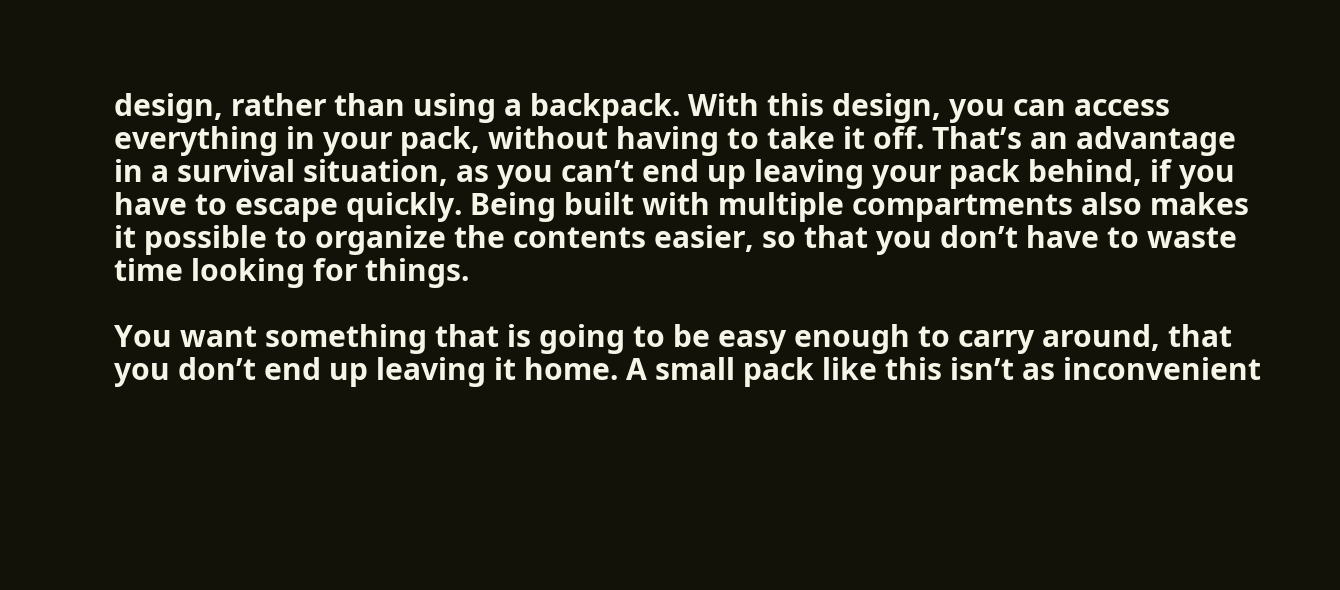design, rather than using a backpack. With this design, you can access everything in your pack, without having to take it off. That’s an advantage in a survival situation, as you can’t end up leaving your pack behind, if you have to escape quickly. Being built with multiple compartments also makes it possible to organize the contents easier, so that you don’t have to waste time looking for things.

You want something that is going to be easy enough to carry around, that you don’t end up leaving it home. A small pack like this isn’t as inconvenient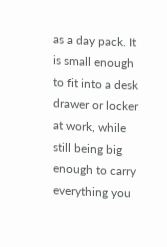as a day pack. It is small enough to fit into a desk drawer or locker at work, while still being big enough to carry everything you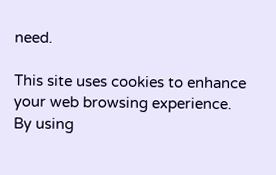need.

This site uses cookies to enhance your web browsing experience. By using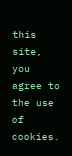this site, you agree to the use of cookies.